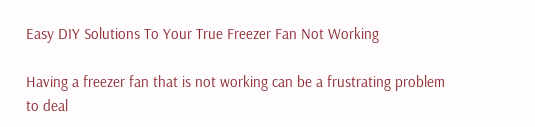Easy DIY Solutions To Your True Freezer Fan Not Working

Having a freezer fan that is not working can be a frustrating problem to deal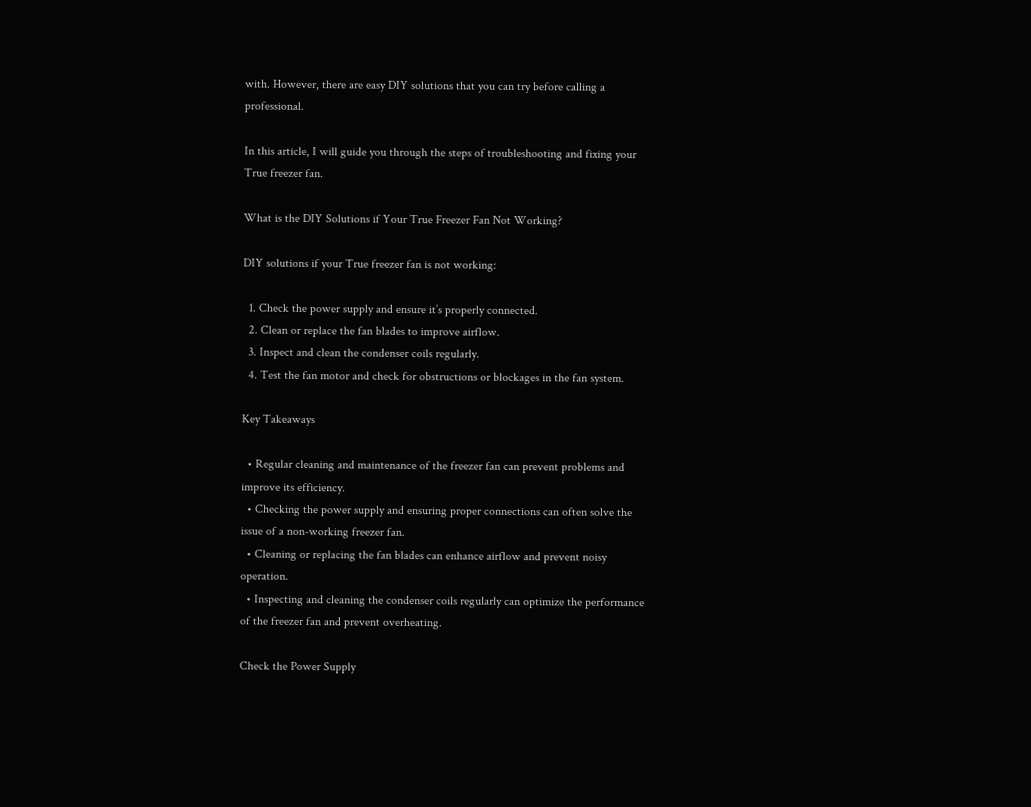with. However, there are easy DIY solutions that you can try before calling a professional.

In this article, I will guide you through the steps of troubleshooting and fixing your True freezer fan.

What is the DIY Solutions if Your True Freezer Fan Not Working?

DIY solutions if your True freezer fan is not working:

  1. Check the power supply and ensure it’s properly connected.
  2. Clean or replace the fan blades to improve airflow.
  3. Inspect and clean the condenser coils regularly.
  4. Test the fan motor and check for obstructions or blockages in the fan system.

Key Takeaways

  • Regular cleaning and maintenance of the freezer fan can prevent problems and improve its efficiency.
  • Checking the power supply and ensuring proper connections can often solve the issue of a non-working freezer fan.
  • Cleaning or replacing the fan blades can enhance airflow and prevent noisy operation.
  • Inspecting and cleaning the condenser coils regularly can optimize the performance of the freezer fan and prevent overheating.

Check the Power Supply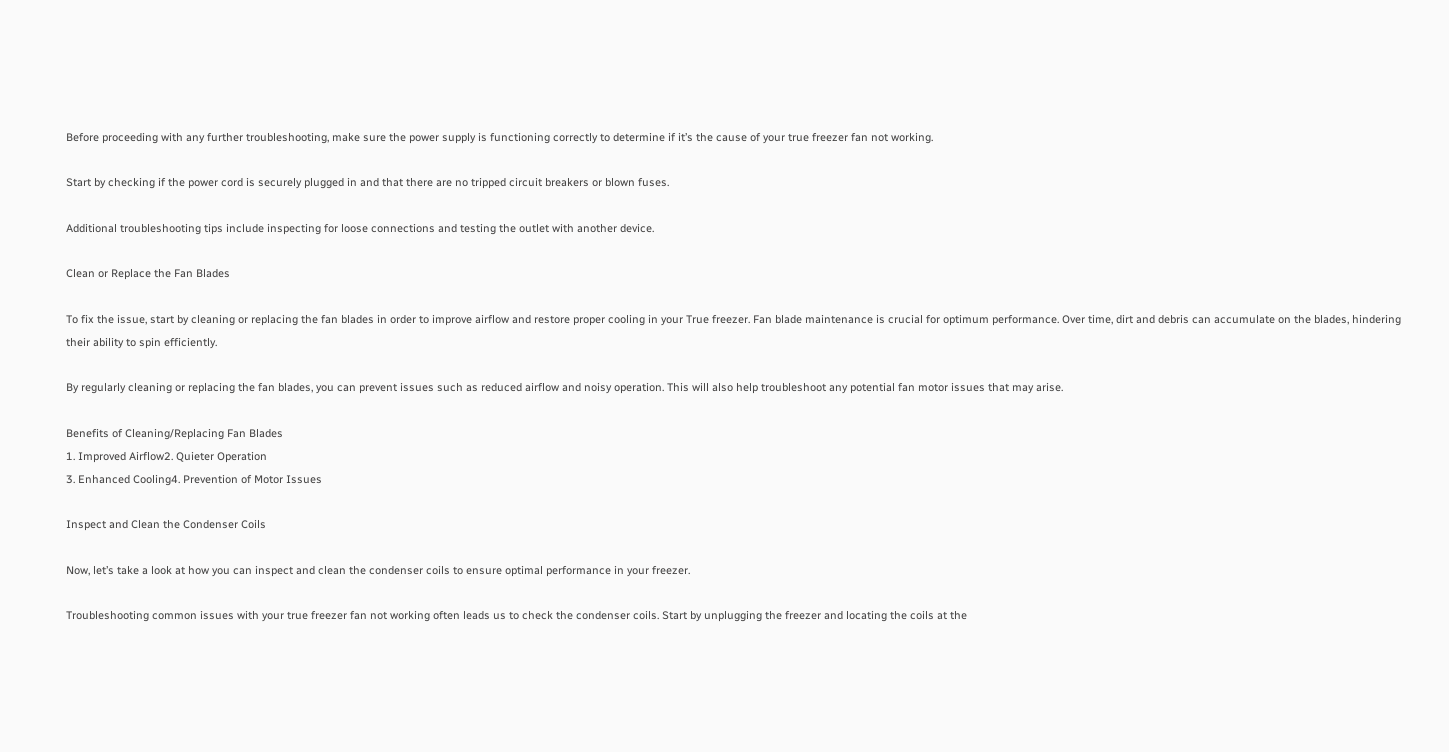Before proceeding with any further troubleshooting, make sure the power supply is functioning correctly to determine if it’s the cause of your true freezer fan not working.

Start by checking if the power cord is securely plugged in and that there are no tripped circuit breakers or blown fuses.

Additional troubleshooting tips include inspecting for loose connections and testing the outlet with another device.

Clean or Replace the Fan Blades

To fix the issue, start by cleaning or replacing the fan blades in order to improve airflow and restore proper cooling in your True freezer. Fan blade maintenance is crucial for optimum performance. Over time, dirt and debris can accumulate on the blades, hindering their ability to spin efficiently.

By regularly cleaning or replacing the fan blades, you can prevent issues such as reduced airflow and noisy operation. This will also help troubleshoot any potential fan motor issues that may arise.

Benefits of Cleaning/Replacing Fan Blades
1. Improved Airflow2. Quieter Operation
3. Enhanced Cooling4. Prevention of Motor Issues

Inspect and Clean the Condenser Coils

Now, let’s take a look at how you can inspect and clean the condenser coils to ensure optimal performance in your freezer.

Troubleshooting common issues with your true freezer fan not working often leads us to check the condenser coils. Start by unplugging the freezer and locating the coils at the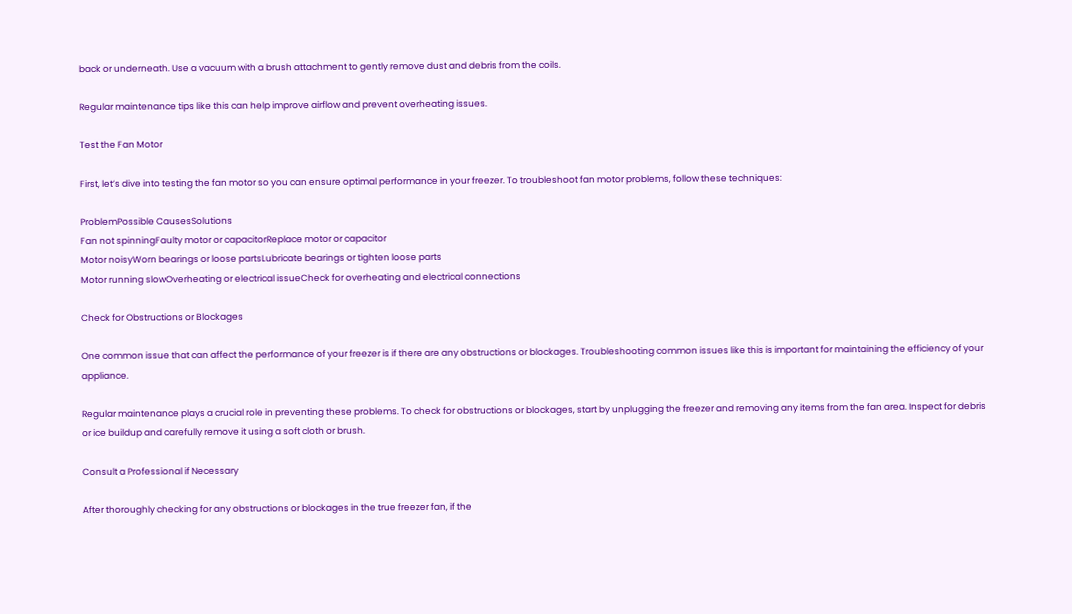back or underneath. Use a vacuum with a brush attachment to gently remove dust and debris from the coils.

Regular maintenance tips like this can help improve airflow and prevent overheating issues.

Test the Fan Motor

First, let’s dive into testing the fan motor so you can ensure optimal performance in your freezer. To troubleshoot fan motor problems, follow these techniques:

ProblemPossible CausesSolutions
Fan not spinningFaulty motor or capacitorReplace motor or capacitor
Motor noisyWorn bearings or loose partsLubricate bearings or tighten loose parts
Motor running slowOverheating or electrical issueCheck for overheating and electrical connections

Check for Obstructions or Blockages

One common issue that can affect the performance of your freezer is if there are any obstructions or blockages. Troubleshooting common issues like this is important for maintaining the efficiency of your appliance.

Regular maintenance plays a crucial role in preventing these problems. To check for obstructions or blockages, start by unplugging the freezer and removing any items from the fan area. Inspect for debris or ice buildup and carefully remove it using a soft cloth or brush.

Consult a Professional if Necessary

After thoroughly checking for any obstructions or blockages in the true freezer fan, if the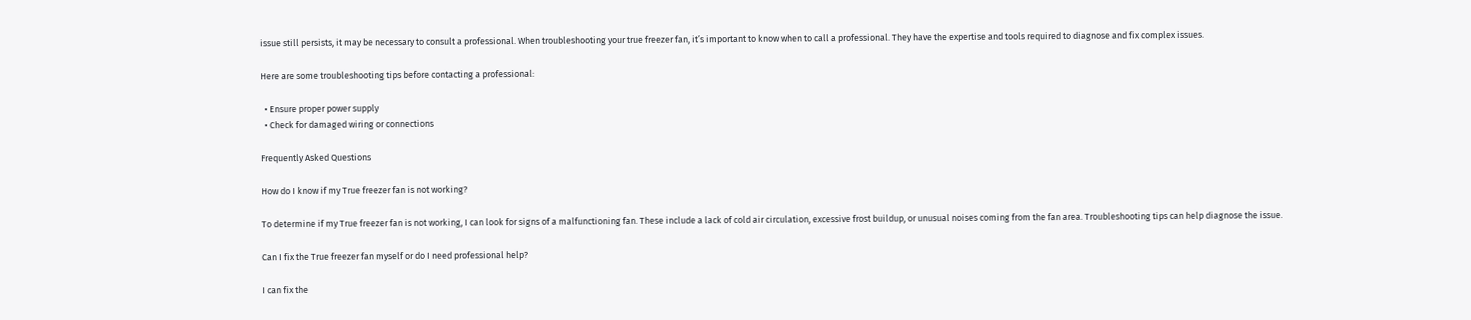issue still persists, it may be necessary to consult a professional. When troubleshooting your true freezer fan, it’s important to know when to call a professional. They have the expertise and tools required to diagnose and fix complex issues.

Here are some troubleshooting tips before contacting a professional:

  • Ensure proper power supply
  • Check for damaged wiring or connections

Frequently Asked Questions

How do I know if my True freezer fan is not working?

To determine if my True freezer fan is not working, I can look for signs of a malfunctioning fan. These include a lack of cold air circulation, excessive frost buildup, or unusual noises coming from the fan area. Troubleshooting tips can help diagnose the issue.

Can I fix the True freezer fan myself or do I need professional help?

I can fix the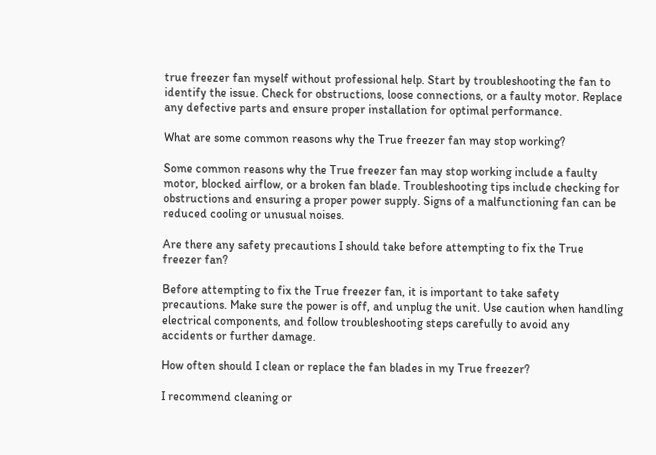true freezer fan myself without professional help. Start by troubleshooting the fan to identify the issue. Check for obstructions, loose connections, or a faulty motor. Replace any defective parts and ensure proper installation for optimal performance.

What are some common reasons why the True freezer fan may stop working?

Some common reasons why the True freezer fan may stop working include a faulty motor, blocked airflow, or a broken fan blade. Troubleshooting tips include checking for obstructions and ensuring a proper power supply. Signs of a malfunctioning fan can be reduced cooling or unusual noises.

Are there any safety precautions I should take before attempting to fix the True freezer fan?

Before attempting to fix the True freezer fan, it is important to take safety precautions. Make sure the power is off, and unplug the unit. Use caution when handling electrical components, and follow troubleshooting steps carefully to avoid any accidents or further damage.

How often should I clean or replace the fan blades in my True freezer?

I recommend cleaning or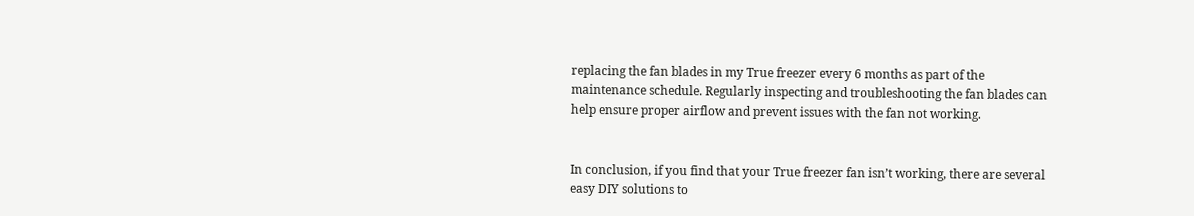replacing the fan blades in my True freezer every 6 months as part of the maintenance schedule. Regularly inspecting and troubleshooting the fan blades can help ensure proper airflow and prevent issues with the fan not working.


In conclusion, if you find that your True freezer fan isn’t working, there are several easy DIY solutions to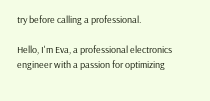try before calling a professional.

Hello, I'm Eva, a professional electronics engineer with a passion for optimizing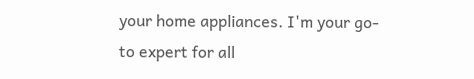your home appliances. I'm your go-to expert for all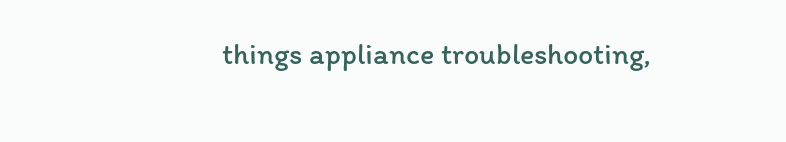things appliance troubleshooting,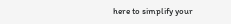here to simplify your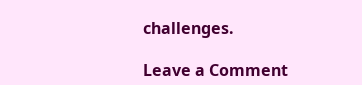challenges.

Leave a Comment